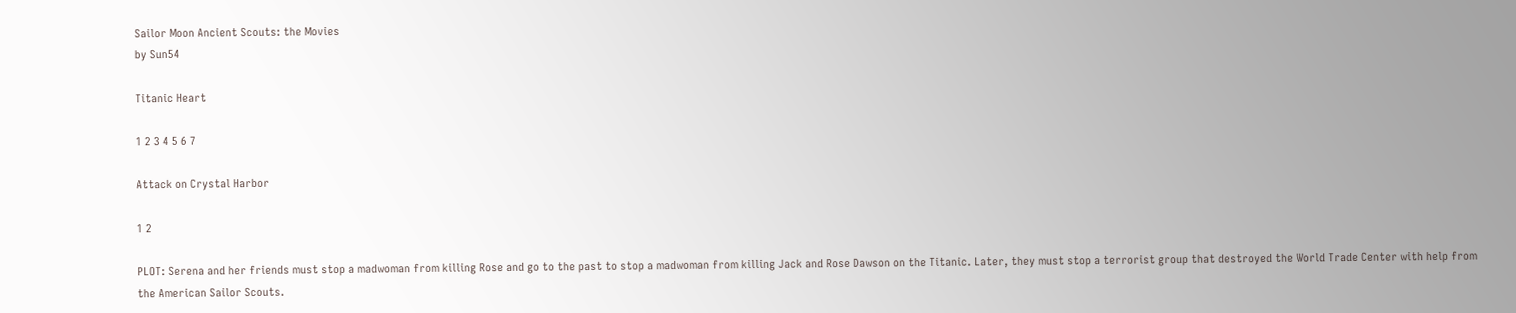Sailor Moon Ancient Scouts: the Movies
by Sun54

Titanic Heart

1 2 3 4 5 6 7

Attack on Crystal Harbor

1 2

PLOT: Serena and her friends must stop a madwoman from killing Rose and go to the past to stop a madwoman from killing Jack and Rose Dawson on the Titanic. Later, they must stop a terrorist group that destroyed the World Trade Center with help from the American Sailor Scouts.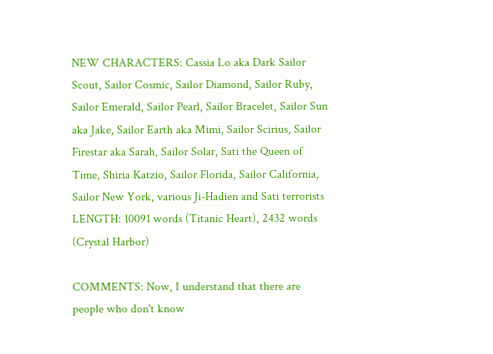NEW CHARACTERS: Cassia Lo aka Dark Sailor Scout, Sailor Cosmic, Sailor Diamond, Sailor Ruby, Sailor Emerald, Sailor Pearl, Sailor Bracelet, Sailor Sun aka Jake, Sailor Earth aka Mimi, Sailor Scirius, Sailor Firestar aka Sarah, Sailor Solar, Sati the Queen of Time, Shiria Katzio, Sailor Florida, Sailor California, Sailor New York, various Ji-Hadien and Sati terrorists
LENGTH: 10091 words (Titanic Heart), 2432 words (Crystal Harbor)

COMMENTS: Now, I understand that there are people who don't know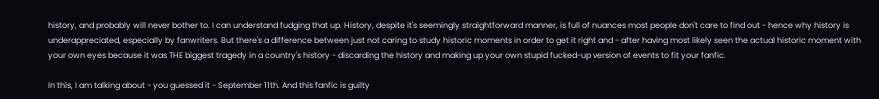history, and probably will never bother to. I can understand fudging that up. History, despite it's seemingly straightforward manner, is full of nuances most people don't care to find out - hence why history is underappreciated, especially by fanwriters. But there's a difference between just not caring to study historic moments in order to get it right and - after having most likely seen the actual historic moment with your own eyes because it was THE biggest tragedy in a country's history - discarding the history and making up your own stupid fucked-up version of events to fit your fanfic.

In this, I am talking about - you guessed it - September 11th. And this fanfic is guilty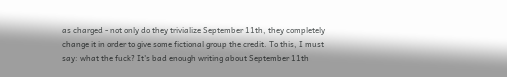as charged - not only do they trivialize September 11th, they completely change it in order to give some fictional group the credit. To this, I must say: what the fuck? It's bad enough writing about September 11th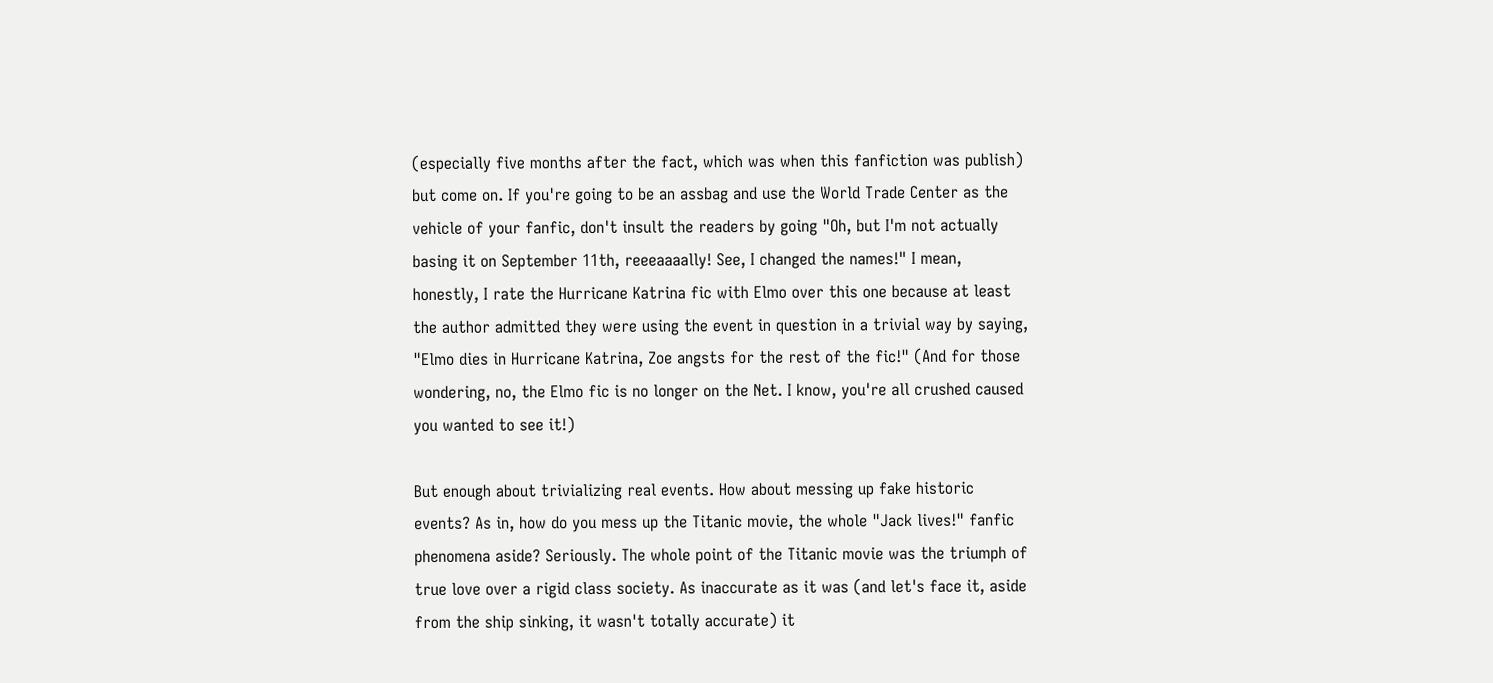(especially five months after the fact, which was when this fanfiction was publish) but come on. If you're going to be an assbag and use the World Trade Center as the vehicle of your fanfic, don't insult the readers by going "Oh, but I'm not actually basing it on September 11th, reeeaaaally! See, I changed the names!" I mean, honestly, I rate the Hurricane Katrina fic with Elmo over this one because at least the author admitted they were using the event in question in a trivial way by saying, "Elmo dies in Hurricane Katrina, Zoe angsts for the rest of the fic!" (And for those wondering, no, the Elmo fic is no longer on the Net. I know, you're all crushed caused you wanted to see it!)

But enough about trivializing real events. How about messing up fake historic events? As in, how do you mess up the Titanic movie, the whole "Jack lives!" fanfic phenomena aside? Seriously. The whole point of the Titanic movie was the triumph of true love over a rigid class society. As inaccurate as it was (and let's face it, aside from the ship sinking, it wasn't totally accurate) it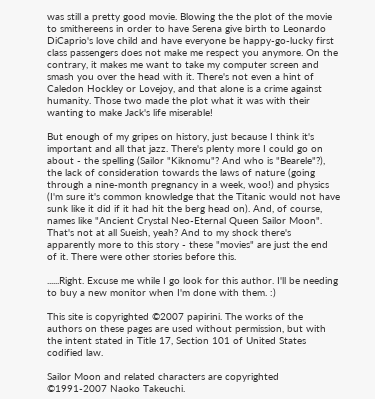was still a pretty good movie. Blowing the the plot of the movie to smithereens in order to have Serena give birth to Leonardo DiCaprio's love child and have everyone be happy-go-lucky first class passengers does not make me respect you anymore. On the contrary, it makes me want to take my computer screen and smash you over the head with it. There's not even a hint of Caledon Hockley or Lovejoy, and that alone is a crime against humanity. Those two made the plot what it was with their wanting to make Jack's life miserable!

But enough of my gripes on history, just because I think it's important and all that jazz. There's plenty more I could go on about - the spelling (Sailor "Kiknomu"? And who is "Bearele"?), the lack of consideration towards the laws of nature (going through a nine-month pregnancy in a week, woo!) and physics (I'm sure it's common knowledge that the Titanic would not have sunk like it did if it had hit the berg head on). And, of course, names like "Ancient Crystal Neo-Eternal Queen Sailor Moon". That's not at all Sueish, yeah? And to my shock there's apparently more to this story - these "movies" are just the end of it. There were other stories before this.

......Right. Excuse me while I go look for this author. I'll be needing to buy a new monitor when I'm done with them. :)

This site is copyrighted ©2007 papirini. The works of the authors on these pages are used without permission, but with the intent stated in Title 17, Section 101 of United States codified law.

Sailor Moon and related characters are copyrighted ©1991-2007 Naoko Takeuchi.